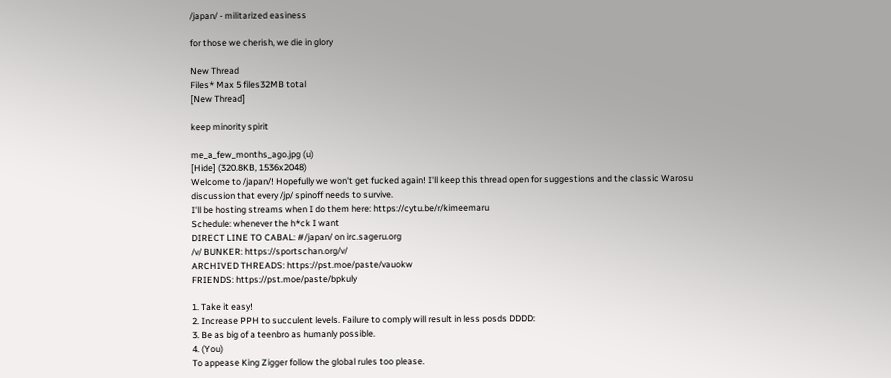/japan/ - militarized easiness

for those we cherish, we die in glory

New Thread
Files* Max 5 files32MB total
[New Thread]

keep minority spirit

me_a_few_months_ago.jpg (u)
[Hide] (320.8KB, 1536x2048)
Welcome to /japan/! Hopefully we won't get fucked again! I'll keep this thread open for suggestions and the classic Warosu discussion that every /jp/ spinoff needs to survive.
I'll be hosting streams when I do them here: https://cytu.be/r/kimeemaru
Schedule: whenever the h*ck I want
DIRECT LINE TO CABAL: #/japan/ on irc.sageru.org
/v/ BUNKER: https://sportschan.org/v/
ARCHIVED THREADS: https://pst.moe/paste/vauokw
FRIENDS: https://pst.moe/paste/bpkuly

1. Take it easy!
2. Increase PPH to succulent levels. Failure to comply will result in less posds DDDD:
3. Be as big of a teenbro as humanly possible.
4. (You)
To appease King Zigger follow the global rules too please.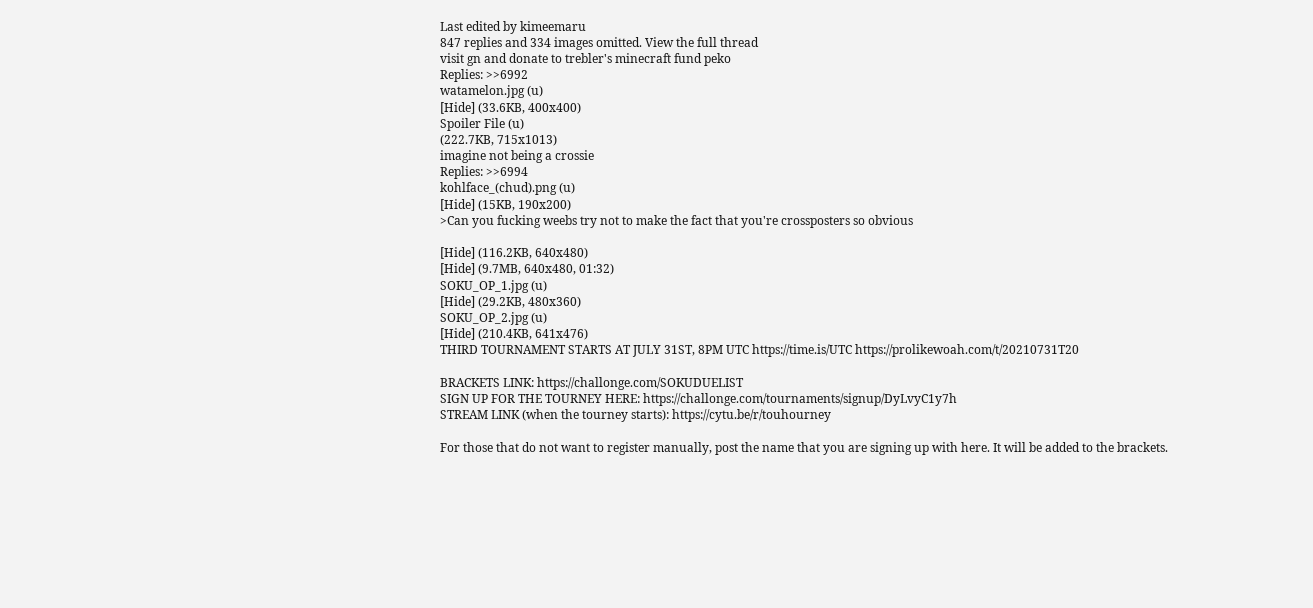Last edited by kimeemaru
847 replies and 334 images omitted. View the full thread
visit gn and donate to trebler's minecraft fund peko
Replies: >>6992
watamelon.jpg (u)
[Hide] (33.6KB, 400x400)
Spoiler File (u)
(222.7KB, 715x1013)
imagine not being a crossie
Replies: >>6994
kohlface_(chud).png (u)
[Hide] (15KB, 190x200)
>Can you fucking weebs try not to make the fact that you're crossposters so obvious

[Hide] (116.2KB, 640x480)
[Hide] (9.7MB, 640x480, 01:32)
SOKU_OP_1.jpg (u)
[Hide] (29.2KB, 480x360)
SOKU_OP_2.jpg (u)
[Hide] (210.4KB, 641x476)
THIRD TOURNAMENT STARTS AT JULY 31ST, 8PM UTC https://time.is/UTC https://prolikewoah.com/t/20210731T20

BRACKETS LINK: https://challonge.com/SOKUDUELIST
SIGN UP FOR THE TOURNEY HERE: https://challonge.com/tournaments/signup/DyLvyC1y7h
STREAM LINK (when the tourney starts): https://cytu.be/r/touhourney

For those that do not want to register manually, post the name that you are signing up with here. It will be added to the brackets.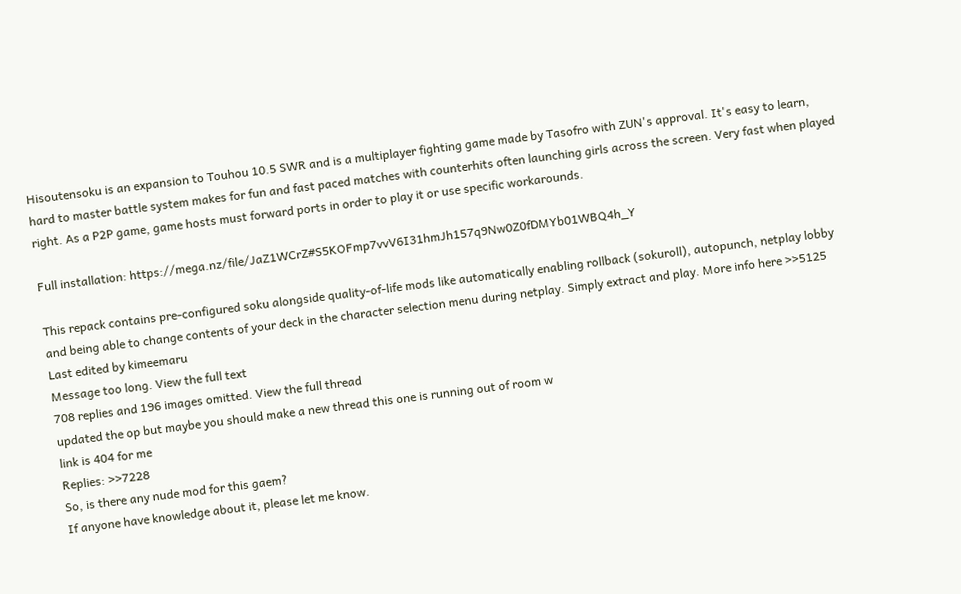Hisoutensoku is an expansion to Touhou 10.5 SWR and is a multiplayer fighting game made by Tasofro with ZUN's approval. It's easy to learn, hard to master battle system makes for fun and fast paced matches with counterhits often launching girls across the screen. Very fast when played right. As a P2P game, game hosts must forward ports in order to play it or use specific workarounds.

Full installation: https://mega.nz/file/JaZ1WCrZ#S5KOFmp7vvV6I31hmJh157q9Nw0Z0fDMYb01WBQ4h_Y

This repack contains pre-configured soku alongside quality-of-life mods like automatically enabling rollback (sokuroll), autopunch, netplay lobby and being able to change contents of your deck in the character selection menu during netplay. Simply extract and play. More info here >>5125
Last edited by kimeemaru
Message too long. View the full text
708 replies and 196 images omitted. View the full thread
updated the op but maybe you should make a new thread this one is running out of room w
link is 404 for me
Replies: >>7228
So, is there any nude mod for this gaem?
If anyone have knowledge about it, please let me know.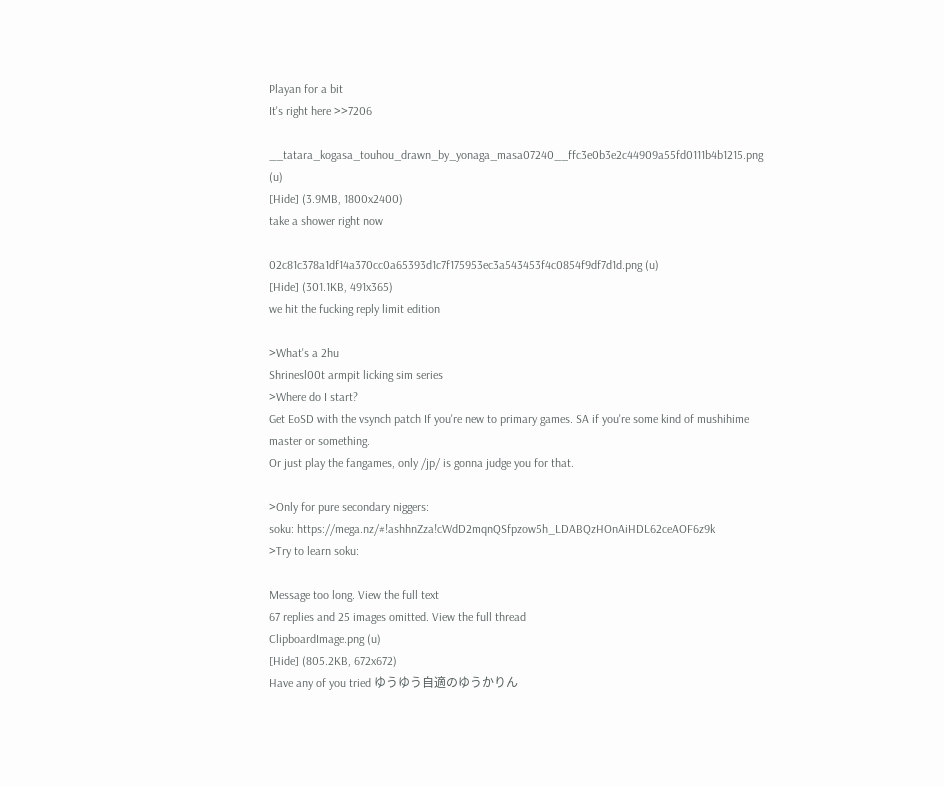Playan for a bit
It's right here >>7206

__tatara_kogasa_touhou_drawn_by_yonaga_masa07240__ffc3e0b3e2c44909a55fd0111b4b1215.png (u)
[Hide] (3.9MB, 1800x2400)
take a shower right now

02c81c378a1df14a370cc0a65393d1c7f175953ec3a543453f4c0854f9df7d1d.png (u)
[Hide] (301.1KB, 491x365)
we hit the fucking reply limit edition

>What's a 2hu
Shrinesl00t armpit licking sim series
>Where do I start?
Get EoSD with the vsynch patch If you're new to primary games. SA if you're some kind of mushihime master or something.
Or just play the fangames, only /jp/ is gonna judge you for that.

>Only for pure secondary niggers:
soku: https://mega.nz/#!ashhnZza!cWdD2mqnQSfpzow5h_LDABQzHOnAiHDL62ceAOF6z9k
>Try to learn soku:

Message too long. View the full text
67 replies and 25 images omitted. View the full thread
ClipboardImage.png (u)
[Hide] (805.2KB, 672x672)
Have any of you tried ゆうゆう自適のゆうかりん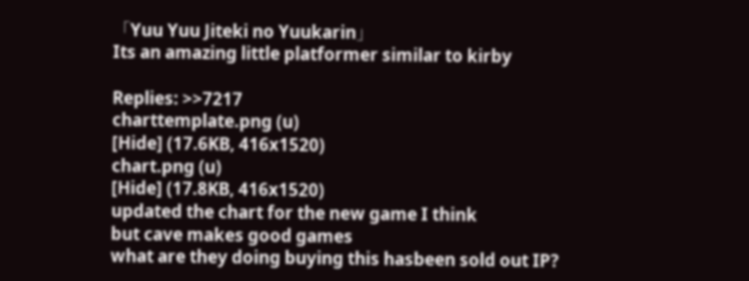「Yuu Yuu Jiteki no Yuukarin」
Its an amazing little platformer similar to kirby

Replies: >>7217
charttemplate.png (u)
[Hide] (17.6KB, 416x1520)
chart.png (u)
[Hide] (17.8KB, 416x1520)
updated the chart for the new game I think
but cave makes good games
what are they doing buying this hasbeen sold out IP?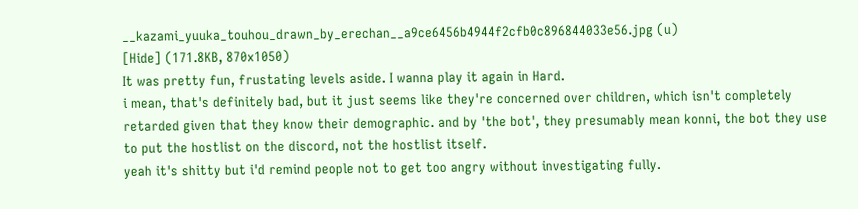__kazami_yuuka_touhou_drawn_by_erechan__a9ce6456b4944f2cfb0c896844033e56.jpg (u)
[Hide] (171.8KB, 870x1050)
It was pretty fun, frustating levels aside. I wanna play it again in Hard.
i mean, that's definitely bad, but it just seems like they're concerned over children, which isn't completely retarded given that they know their demographic. and by 'the bot', they presumably mean konni, the bot they use to put the hostlist on the discord, not the hostlist itself.
yeah it's shitty but i'd remind people not to get too angry without investigating fully.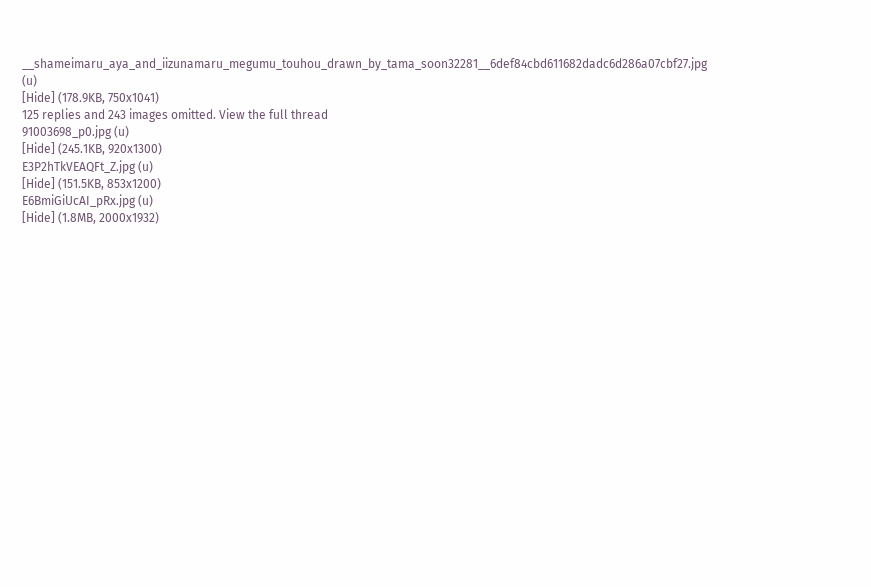__shameimaru_aya_and_iizunamaru_megumu_touhou_drawn_by_tama_soon32281__6def84cbd611682dadc6d286a07cbf27.jpg (u)
[Hide] (178.9KB, 750x1041)
125 replies and 243 images omitted. View the full thread
91003698_p0.jpg (u)
[Hide] (245.1KB, 920x1300)
E3P2hTkVEAQFt_Z.jpg (u)
[Hide] (151.5KB, 853x1200)
E6BmiGiUcAI_pRx.jpg (u)
[Hide] (1.8MB, 2000x1932)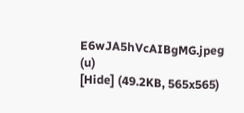E6wJA5hVcAIBgMG.jpeg (u)
[Hide] (49.2KB, 565x565)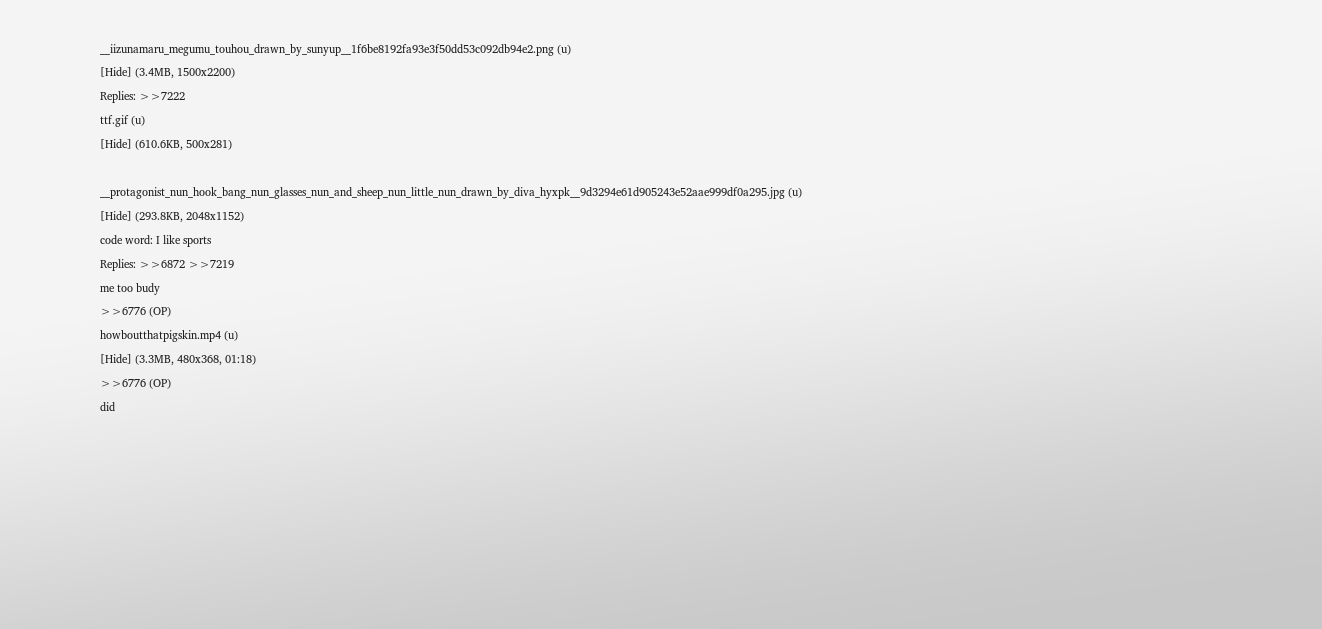__iizunamaru_megumu_touhou_drawn_by_sunyup__1f6be8192fa93e3f50dd53c092db94e2.png (u)
[Hide] (3.4MB, 1500x2200)
Replies: >>7222
ttf.gif (u)
[Hide] (610.6KB, 500x281)

__protagonist_nun_hook_bang_nun_glasses_nun_and_sheep_nun_little_nun_drawn_by_diva_hyxpk__9d3294e61d905243e52aae999df0a295.jpg (u)
[Hide] (293.8KB, 2048x1152)
code word: I like sports
Replies: >>6872 >>7219
me too budy
>>6776 (OP)
howboutthatpigskin.mp4 (u)
[Hide] (3.3MB, 480x368, 01:18)
>>6776 (OP)
did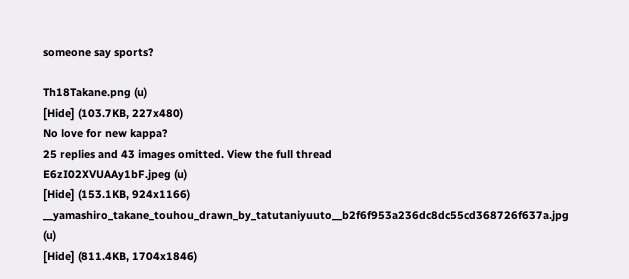someone say sports?

Th18Takane.png (u)
[Hide] (103.7KB, 227x480)
No love for new kappa?
25 replies and 43 images omitted. View the full thread
E6zI02XVUAAy1bF.jpeg (u)
[Hide] (153.1KB, 924x1166)
__yamashiro_takane_touhou_drawn_by_tatutaniyuuto__b2f6f953a236dc8dc55cd368726f637a.jpg (u)
[Hide] (811.4KB, 1704x1846)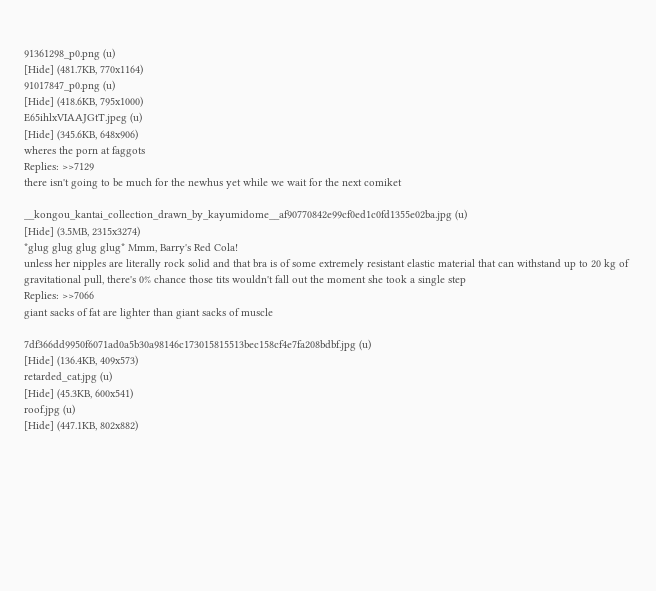91361298_p0.png (u)
[Hide] (481.7KB, 770x1164)
91017847_p0.png (u)
[Hide] (418.6KB, 795x1000)
E65ihlxVIAAJGtT.jpeg (u)
[Hide] (345.6KB, 648x906)
wheres the porn at faggots
Replies: >>7129
there isn't going to be much for the newhus yet while we wait for the next comiket

__kongou_kantai_collection_drawn_by_kayumidome__af90770842e99cf0ed1c0fd1355e02ba.jpg (u)
[Hide] (3.5MB, 2315x3274)
*glug glug glug glug* Mmm, Barry's Red Cola!
unless her nipples are literally rock solid and that bra is of some extremely resistant elastic material that can withstand up to 20 kg of gravitational pull, there's 0% chance those tits wouldn't fall out the moment she took a single step
Replies: >>7066
giant sacks of fat are lighter than giant sacks of muscle

7df366dd9950f6071ad0a5b30a98146c173015815513bec158cf4e7fa208bdbf.jpg (u)
[Hide] (136.4KB, 409x573)
retarded_cat.jpg (u)
[Hide] (45.3KB, 600x541)
roof.jpg (u)
[Hide] (447.1KB, 802x882)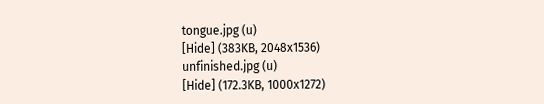tongue.jpg (u)
[Hide] (383KB, 2048x1536)
unfinished.jpg (u)
[Hide] (172.3KB, 1000x1272)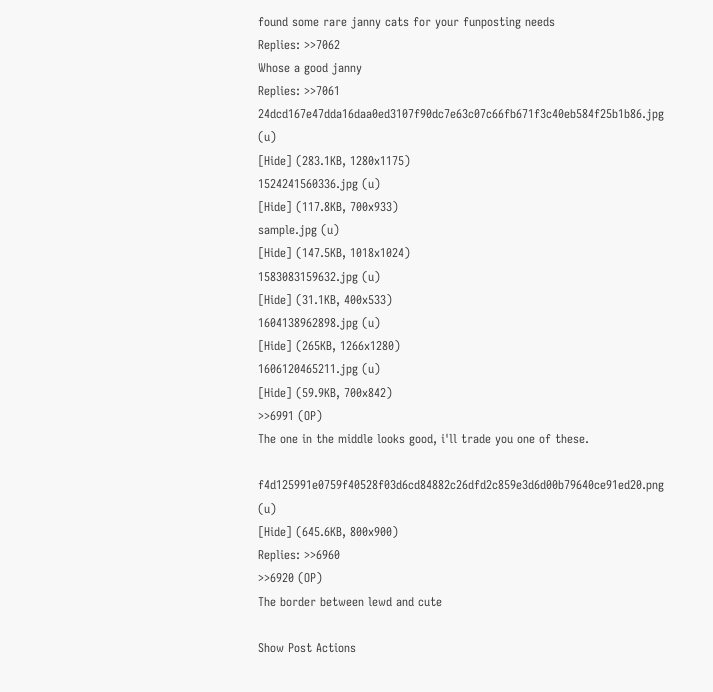found some rare janny cats for your funposting needs
Replies: >>7062
Whose a good janny
Replies: >>7061
24dcd167e47dda16daa0ed3107f90dc7e63c07c66fb671f3c40eb584f25b1b86.jpg (u)
[Hide] (283.1KB, 1280x1175)
1524241560336.jpg (u)
[Hide] (117.8KB, 700x933)
sample.jpg (u)
[Hide] (147.5KB, 1018x1024)
1583083159632.jpg (u)
[Hide] (31.1KB, 400x533)
1604138962898.jpg (u)
[Hide] (265KB, 1266x1280)
1606120465211.jpg (u)
[Hide] (59.9KB, 700x842)
>>6991 (OP)
The one in the middle looks good, i'll trade you one of these.

f4d125991e0759f40528f03d6cd84882c26dfd2c859e3d6d00b79640ce91ed20.png (u)
[Hide] (645.6KB, 800x900)
Replies: >>6960
>>6920 (OP)
The border between lewd and cute

Show Post Actions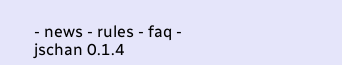- news - rules - faq -
jschan 0.1.4